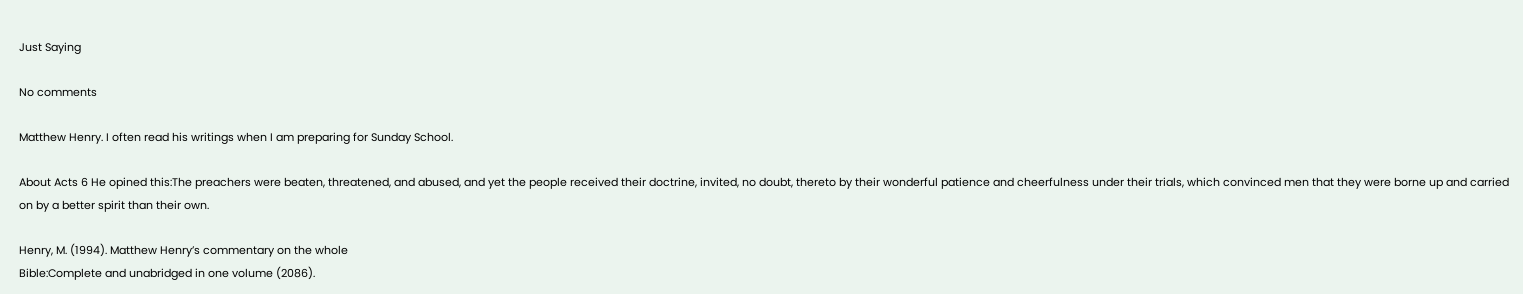Just Saying

No comments

Matthew Henry. I often read his writings when I am preparing for Sunday School.

About Acts 6 He opined this:The preachers were beaten, threatened, and abused, and yet the people received their doctrine, invited, no doubt, thereto by their wonderful patience and cheerfulness under their trials, which convinced men that they were borne up and carried on by a better spirit than their own.

Henry, M. (1994). Matthew Henry’s commentary on the whole
Bible:Complete and unabridged in one volume (2086).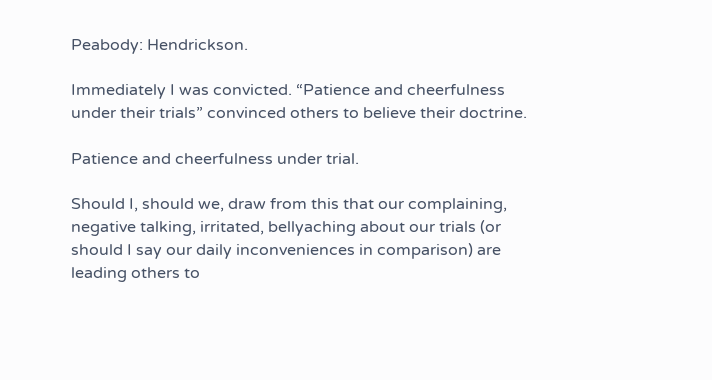Peabody: Hendrickson.

Immediately I was convicted. “Patience and cheerfulness under their trials” convinced others to believe their doctrine.

Patience and cheerfulness under trial.

Should I, should we, draw from this that our complaining, negative talking, irritated, bellyaching about our trials (or should I say our daily inconveniences in comparison) are leading others to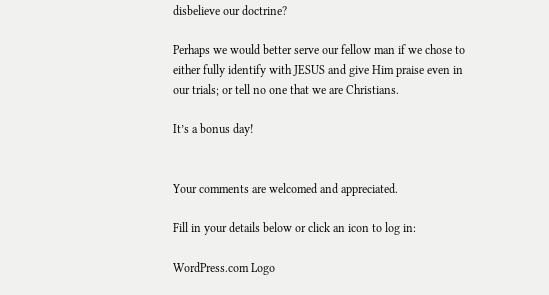disbelieve our doctrine?

Perhaps we would better serve our fellow man if we chose to either fully identify with JESUS and give Him praise even in our trials; or tell no one that we are Christians.

It’s a bonus day!


Your comments are welcomed and appreciated.

Fill in your details below or click an icon to log in:

WordPress.com Logo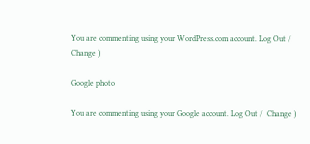You are commenting using your WordPress.com account. Log Out /  Change )

Google photo

You are commenting using your Google account. Log Out /  Change )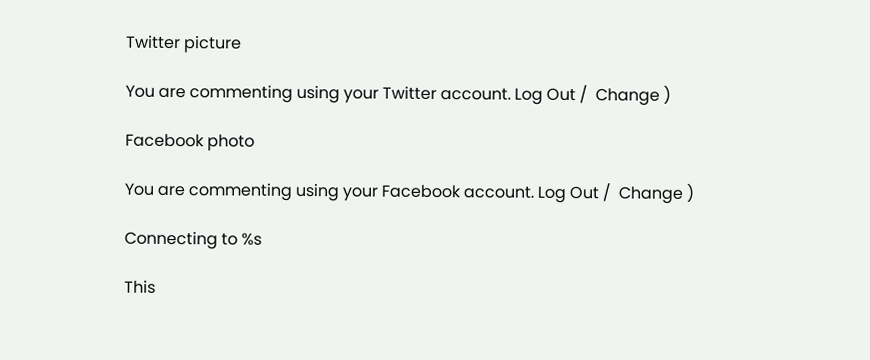Twitter picture

You are commenting using your Twitter account. Log Out /  Change )

Facebook photo

You are commenting using your Facebook account. Log Out /  Change )

Connecting to %s

This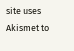site uses Akismet to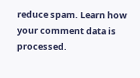reduce spam. Learn how your comment data is processed.